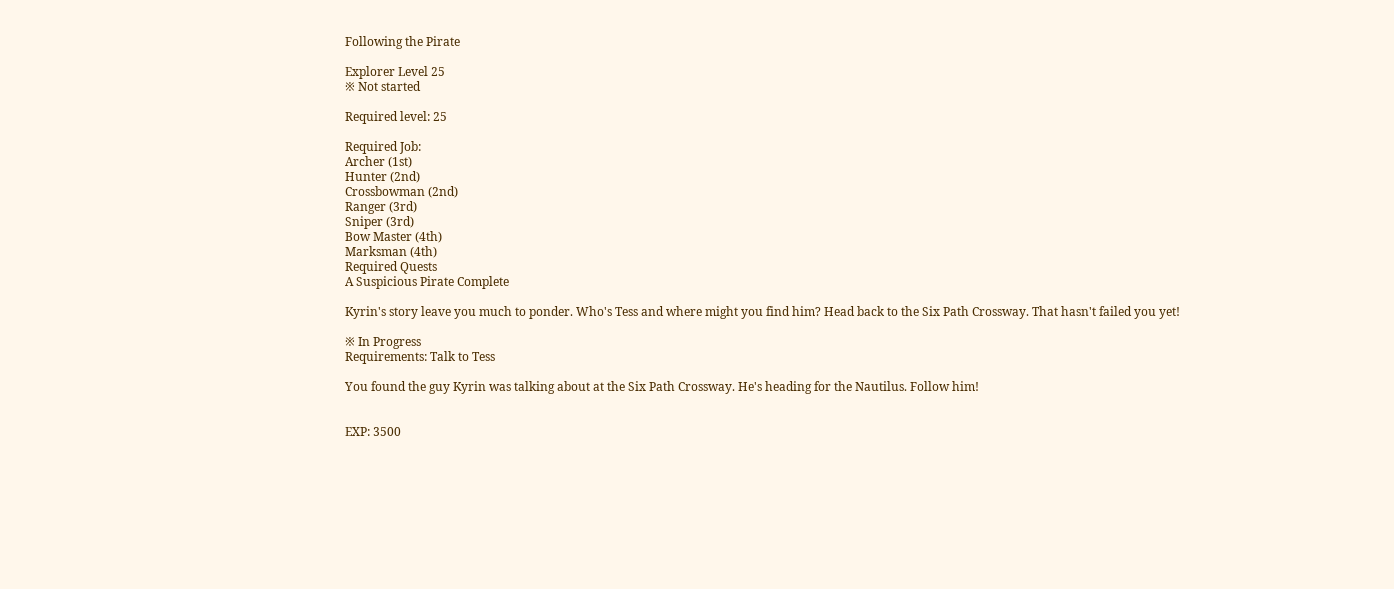Following the Pirate

Explorer Level 25
※ Not started

Required level: 25

Required Job:
Archer (1st)
Hunter (2nd)
Crossbowman (2nd)
Ranger (3rd)
Sniper (3rd)
Bow Master (4th)
Marksman (4th)
Required Quests
A Suspicious Pirate Complete

Kyrin's story leave you much to ponder. Who's Tess and where might you find him? Head back to the Six Path Crossway. That hasn't failed you yet!

※ In Progress
Requirements: Talk to Tess

You found the guy Kyrin was talking about at the Six Path Crossway. He's heading for the Nautilus. Follow him!


EXP: 3500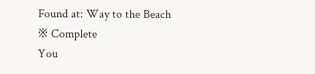Found at: Way to the Beach
※ Complete
You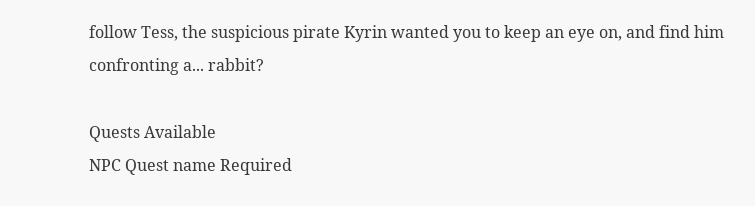follow Tess, the suspicious pirate Kyrin wanted you to keep an eye on, and find him confronting a... rabbit?

Quests Available
NPC Quest name Required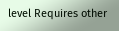level Requires other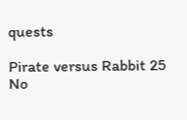quests

Pirate versus Rabbit 25 No